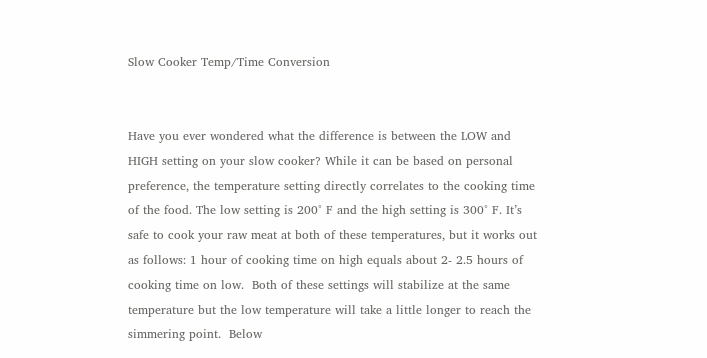Slow Cooker Temp/Time Conversion


Have you ever wondered what the difference is between the LOW and HIGH setting on your slow cooker? While it can be based on personal preference, the temperature setting directly correlates to the cooking time of the food. The low setting is 200° F and the high setting is 300° F. It’s safe to cook your raw meat at both of these temperatures, but it works out as follows: 1 hour of cooking time on high equals about 2- 2.5 hours of cooking time on low.  Both of these settings will stabilize at the same temperature but the low temperature will take a little longer to reach the simmering point.  Below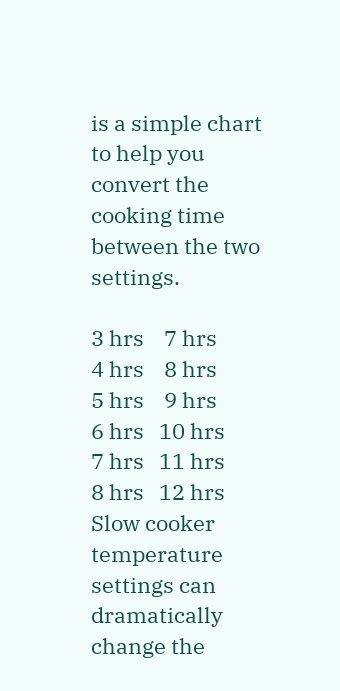is a simple chart to help you convert the cooking time between the two settings.

3 hrs    7 hrs
4 hrs    8 hrs
5 hrs    9 hrs
6 hrs   10 hrs
7 hrs   11 hrs
8 hrs   12 hrs
Slow cooker temperature settings can dramatically change the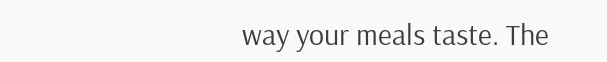way your meals taste. The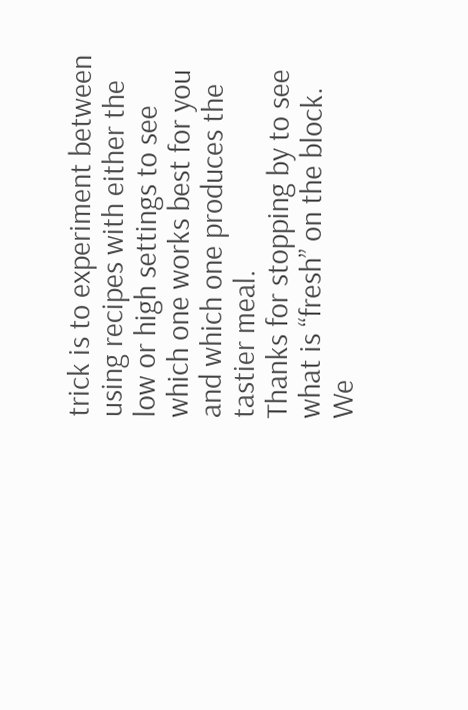trick is to experiment between using recipes with either the low or high settings to see which one works best for you and which one produces the tastier meal.
Thanks for stopping by to see what is “fresh” on the block.  We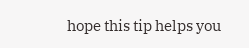hope this tip helps you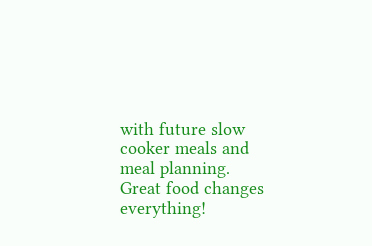with future slow cooker meals and meal planning.  Great food changes everything!